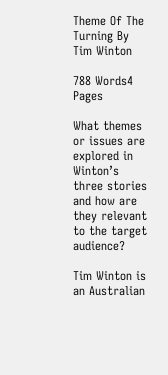Theme Of The Turning By Tim Winton

788 Words4 Pages

What themes or issues are explored in Winton’s three stories and how are they relevant to the target audience?

Tim Winton is an Australian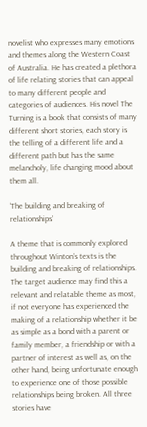novelist who expresses many emotions and themes along the Western Coast of Australia. He has created a plethora of life relating stories that can appeal to many different people and categories of audiences. His novel The Turning is a book that consists of many different short stories, each story is the telling of a different life and a different path but has the same melancholy, life changing mood about them all.

‘The building and breaking of relationships’

A theme that is commonly explored throughout Winton’s texts is the building and breaking of relationships. The target audience may find this a relevant and relatable theme as most, if not everyone has experienced the making of a relationship whether it be as simple as a bond with a parent or family member, a friendship or with a partner of interest as well as, on the other hand, being unfortunate enough to experience one of those possible relationships being broken. All three stories have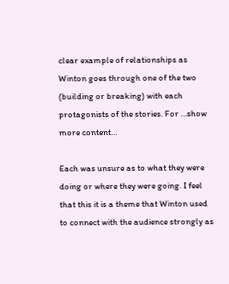clear example of relationships as Winton goes through one of the two (building or breaking) with each protagonists of the stories. For …show more content…

Each was unsure as to what they were doing or where they were going. I feel that this it is a theme that Winton used to connect with the audience strongly as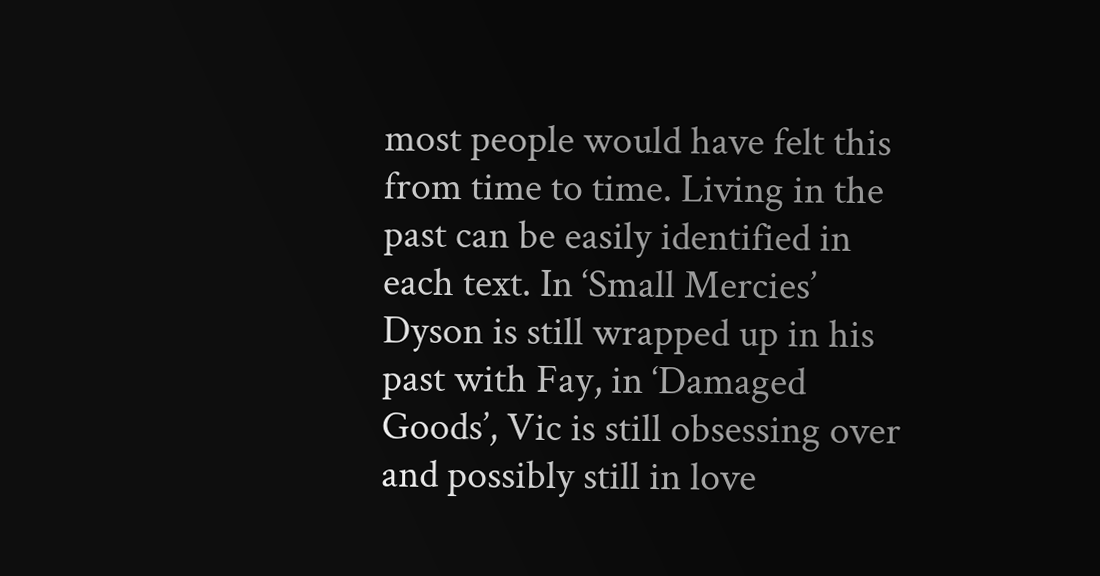most people would have felt this from time to time. Living in the past can be easily identified in each text. In ‘Small Mercies’ Dyson is still wrapped up in his past with Fay, in ‘Damaged Goods’, Vic is still obsessing over and possibly still in love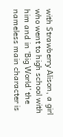with Strawberry Alison, a girl who went to high school with him and in ‘Big World’ the nameless main character is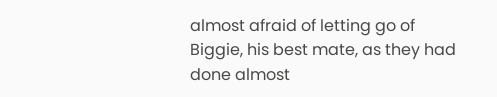almost afraid of letting go of Biggie, his best mate, as they had done almost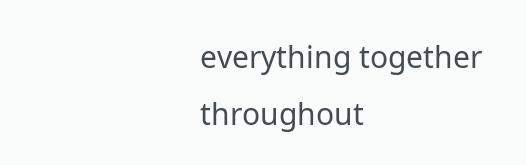everything together throughout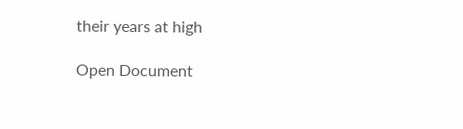their years at high

Open Document